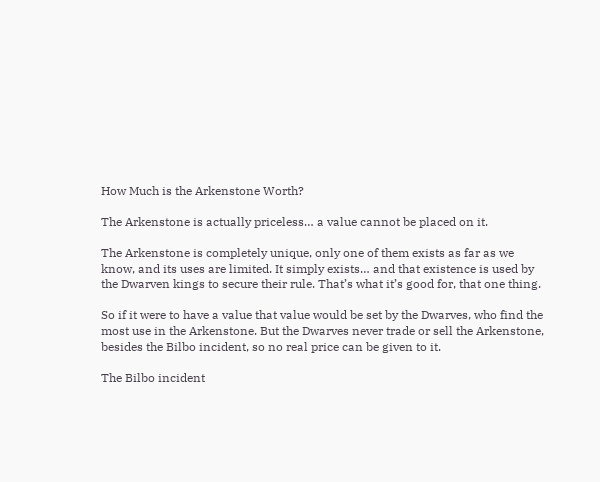How Much is the Arkenstone Worth?

The Arkenstone is actually priceless… a value cannot be placed on it.

The Arkenstone is completely unique, only one of them exists as far as we know, and its uses are limited. It simply exists… and that existence is used by the Dwarven kings to secure their rule. That’s what it’s good for, that one thing.

So if it were to have a value that value would be set by the Dwarves, who find the most use in the Arkenstone. But the Dwarves never trade or sell the Arkenstone, besides the Bilbo incident, so no real price can be given to it.

The Bilbo incident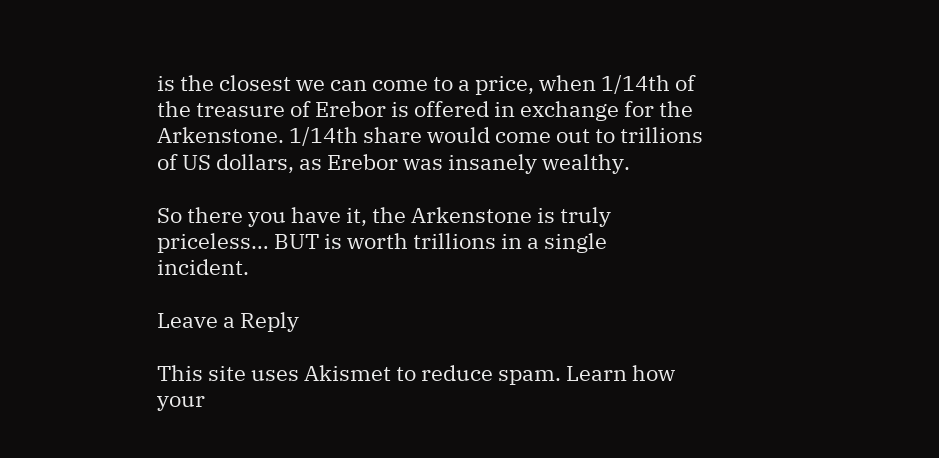is the closest we can come to a price, when 1/14th of the treasure of Erebor is offered in exchange for the Arkenstone. 1/14th share would come out to trillions of US dollars, as Erebor was insanely wealthy.

So there you have it, the Arkenstone is truly priceless… BUT is worth trillions in a single incident.

Leave a Reply

This site uses Akismet to reduce spam. Learn how your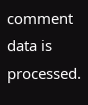comment data is processed.